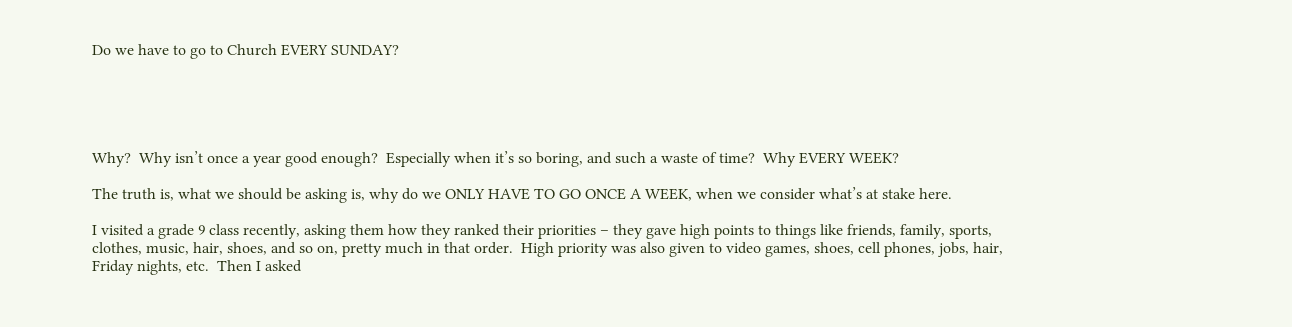Do we have to go to Church EVERY SUNDAY?





Why?  Why isn’t once a year good enough?  Especially when it’s so boring, and such a waste of time?  Why EVERY WEEK?

The truth is, what we should be asking is, why do we ONLY HAVE TO GO ONCE A WEEK, when we consider what’s at stake here.

I visited a grade 9 class recently, asking them how they ranked their priorities – they gave high points to things like friends, family, sports, clothes, music, hair, shoes, and so on, pretty much in that order.  High priority was also given to video games, shoes, cell phones, jobs, hair, Friday nights, etc.  Then I asked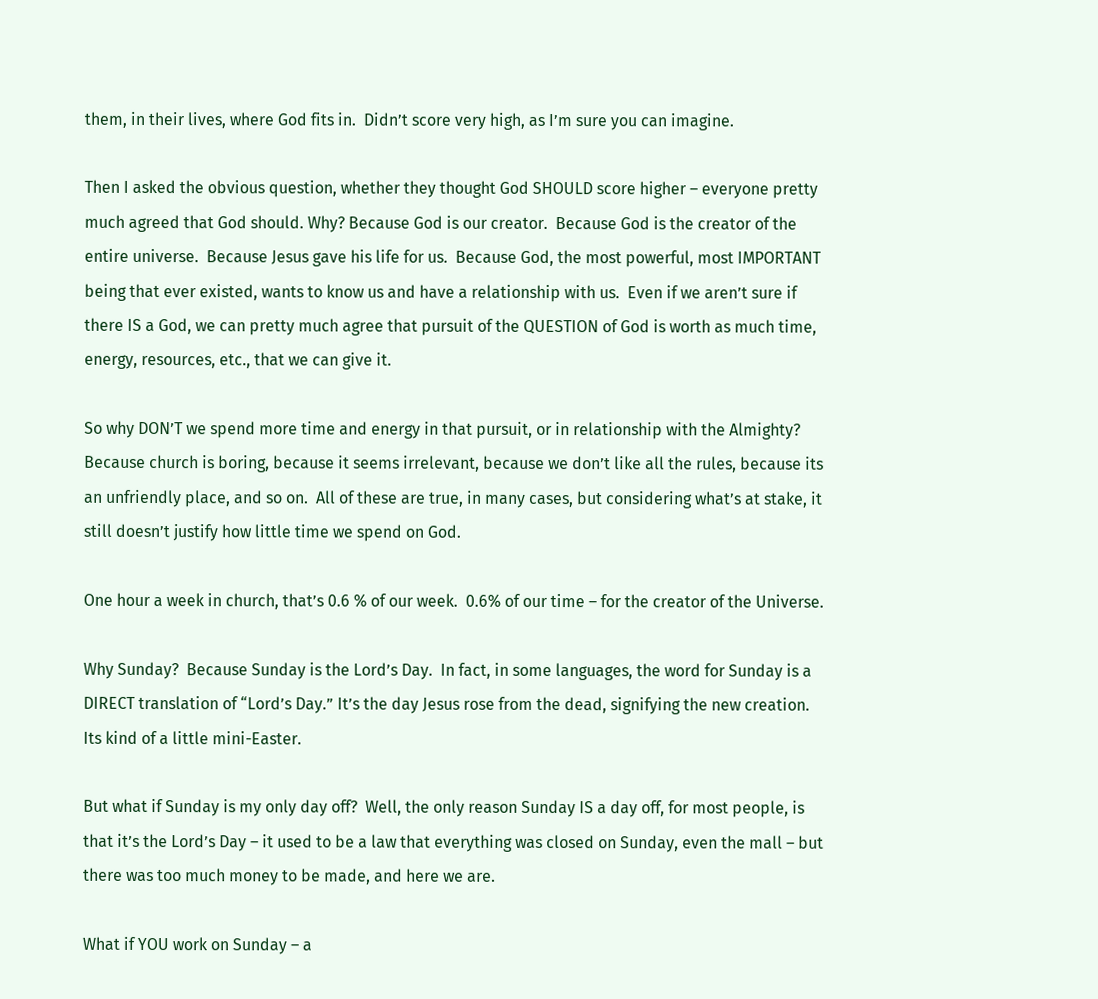them, in their lives, where God fits in.  Didn’t score very high, as I’m sure you can imagine.

Then I asked the obvious question, whether they thought God SHOULD score higher – everyone pretty much agreed that God should. Why? Because God is our creator.  Because God is the creator of the entire universe.  Because Jesus gave his life for us.  Because God, the most powerful, most IMPORTANT being that ever existed, wants to know us and have a relationship with us.  Even if we aren’t sure if there IS a God, we can pretty much agree that pursuit of the QUESTION of God is worth as much time, energy, resources, etc., that we can give it.

So why DON’T we spend more time and energy in that pursuit, or in relationship with the Almighty?  Because church is boring, because it seems irrelevant, because we don’t like all the rules, because its an unfriendly place, and so on.  All of these are true, in many cases, but considering what’s at stake, it still doesn’t justify how little time we spend on God.

One hour a week in church, that’s 0.6 % of our week.  0.6% of our time – for the creator of the Universe.

Why Sunday?  Because Sunday is the Lord’s Day.  In fact, in some languages, the word for Sunday is a DIRECT translation of “Lord’s Day.” It’s the day Jesus rose from the dead, signifying the new creation.  Its kind of a little mini-Easter.

But what if Sunday is my only day off?  Well, the only reason Sunday IS a day off, for most people, is that it’s the Lord’s Day – it used to be a law that everything was closed on Sunday, even the mall – but there was too much money to be made, and here we are.

What if YOU work on Sunday – a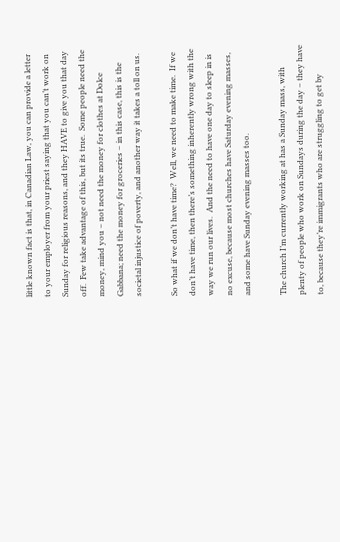little known fact is that, in Canadian Law, you can provide a letter to your employer from your priest saying that you can’t work on Sunday for religious reasons, and they HAVE to give you that day off.  Few take advantage of this, but its true.  Some people need the money, mind you – not need the money for clothes at Dolce Gabbana; need the money for groceries – in this case, this is the societal injustice of poverty, and another way it takes a toll on us.

So what if we don’t have time?  Well, we need to make time.  If we don’t have time, then there’s something inherently wrong with the way we run our lives.  And the need to have one day to sleep in is no excuse, because most churches have Saturday evening masses, and some have Sunday evening masses too.

The church I’m currently working at has a Sunday mass, with plenty of people who work on Sundays during the day – they have to, because they’re immigrants who are struggling to get by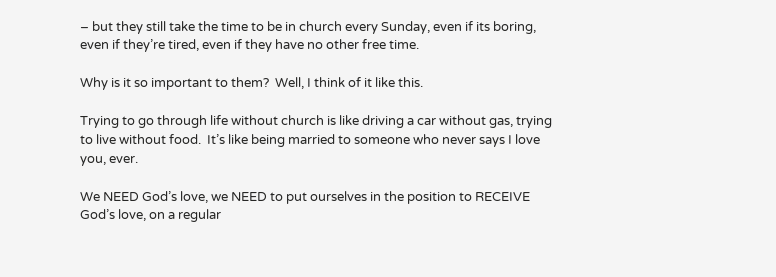– but they still take the time to be in church every Sunday, even if its boring, even if they’re tired, even if they have no other free time.

Why is it so important to them?  Well, I think of it like this.

Trying to go through life without church is like driving a car without gas, trying to live without food.  It’s like being married to someone who never says I love you, ever.

We NEED God’s love, we NEED to put ourselves in the position to RECEIVE God’s love, on a regular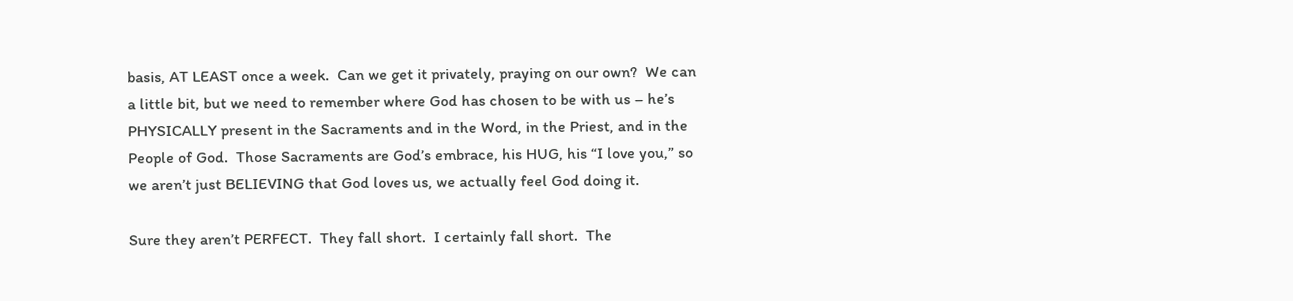basis, AT LEAST once a week.  Can we get it privately, praying on our own?  We can a little bit, but we need to remember where God has chosen to be with us – he’s PHYSICALLY present in the Sacraments and in the Word, in the Priest, and in the People of God.  Those Sacraments are God’s embrace, his HUG, his “I love you,” so we aren’t just BELIEVING that God loves us, we actually feel God doing it.

Sure they aren’t PERFECT.  They fall short.  I certainly fall short.  The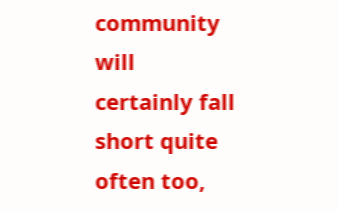community will certainly fall short quite often too,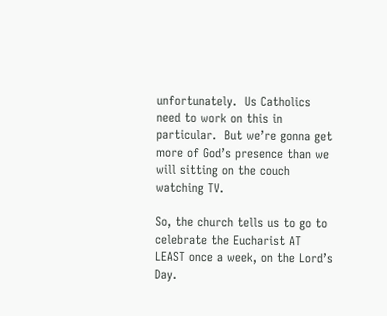unfortunately.  Us Catholics need to work on this in particular.  But we’re gonna get more of God’s presence than we will sitting on the couch watching TV.

So, the church tells us to go to celebrate the Eucharist AT LEAST once a week, on the Lord’s Day.